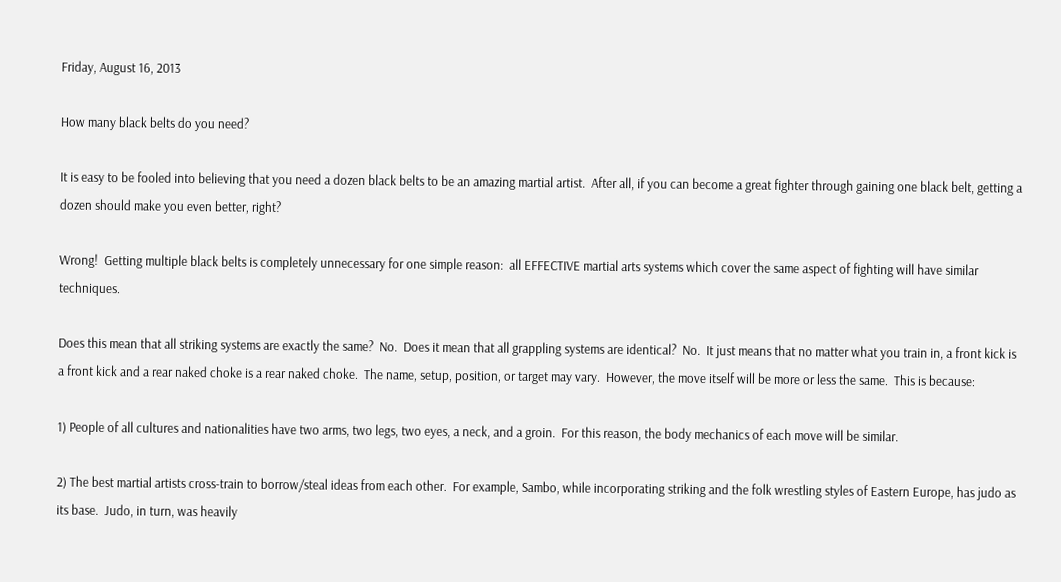Friday, August 16, 2013

How many black belts do you need?

It is easy to be fooled into believing that you need a dozen black belts to be an amazing martial artist.  After all, if you can become a great fighter through gaining one black belt, getting a dozen should make you even better, right?

Wrong!  Getting multiple black belts is completely unnecessary for one simple reason:  all EFFECTIVE martial arts systems which cover the same aspect of fighting will have similar techniques.

Does this mean that all striking systems are exactly the same?  No.  Does it mean that all grappling systems are identical?  No.  It just means that no matter what you train in, a front kick is a front kick and a rear naked choke is a rear naked choke.  The name, setup, position, or target may vary.  However, the move itself will be more or less the same.  This is because:

1) People of all cultures and nationalities have two arms, two legs, two eyes, a neck, and a groin.  For this reason, the body mechanics of each move will be similar.

2) The best martial artists cross-train to borrow/steal ideas from each other.  For example, Sambo, while incorporating striking and the folk wrestling styles of Eastern Europe, has judo as its base.  Judo, in turn, was heavily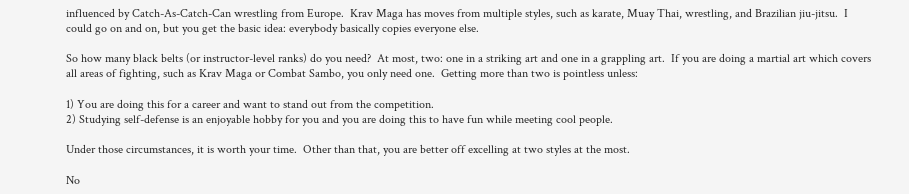influenced by Catch-As-Catch-Can wrestling from Europe.  Krav Maga has moves from multiple styles, such as karate, Muay Thai, wrestling, and Brazilian jiu-jitsu.  I could go on and on, but you get the basic idea: everybody basically copies everyone else.

So how many black belts (or instructor-level ranks) do you need?  At most, two: one in a striking art and one in a grappling art.  If you are doing a martial art which covers all areas of fighting, such as Krav Maga or Combat Sambo, you only need one.  Getting more than two is pointless unless:

1) You are doing this for a career and want to stand out from the competition.
2) Studying self-defense is an enjoyable hobby for you and you are doing this to have fun while meeting cool people.

Under those circumstances, it is worth your time.  Other than that, you are better off excelling at two styles at the most.

No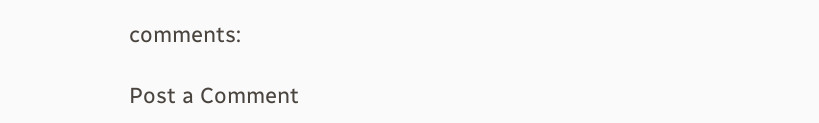comments:

Post a Comment